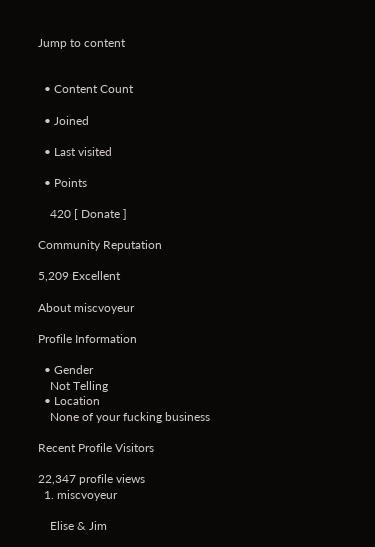Jump to content


  • Content Count

  • Joined

  • Last visited

  • Points

    420 [ Donate ]

Community Reputation

5,209 Excellent

About miscvoyeur

Profile Information

  • Gender
    Not Telling
  • Location
    None of your fucking business

Recent Profile Visitors

22,347 profile views
  1. miscvoyeur

    Elise & Jim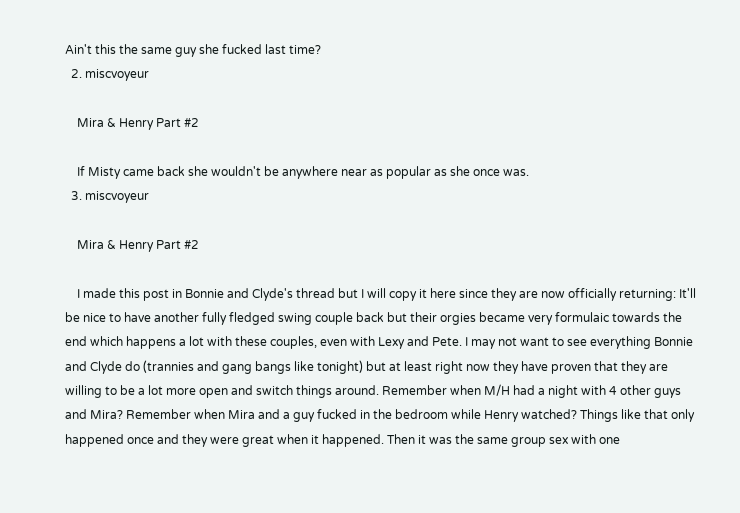Ain't this the same guy she fucked last time?
  2. miscvoyeur

    Mira & Henry Part #2

    If Misty came back she wouldn't be anywhere near as popular as she once was.
  3. miscvoyeur

    Mira & Henry Part #2

    I made this post in Bonnie and Clyde's thread but I will copy it here since they are now officially returning: It'll be nice to have another fully fledged swing couple back but their orgies became very formulaic towards the end which happens a lot with these couples, even with Lexy and Pete. I may not want to see everything Bonnie and Clyde do (trannies and gang bangs like tonight) but at least right now they have proven that they are willing to be a lot more open and switch things around. Remember when M/H had a night with 4 other guys and Mira? Remember when Mira and a guy fucked in the bedroom while Henry watched? Things like that only happened once and they were great when it happened. Then it was the same group sex with one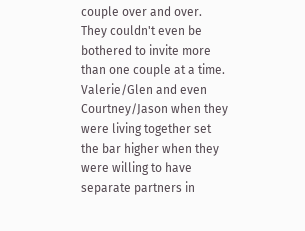couple over and over. They couldn't even be bothered to invite more than one couple at a time. Valerie/Glen and even Courtney/Jason when they were living together set the bar higher when they were willing to have separate partners in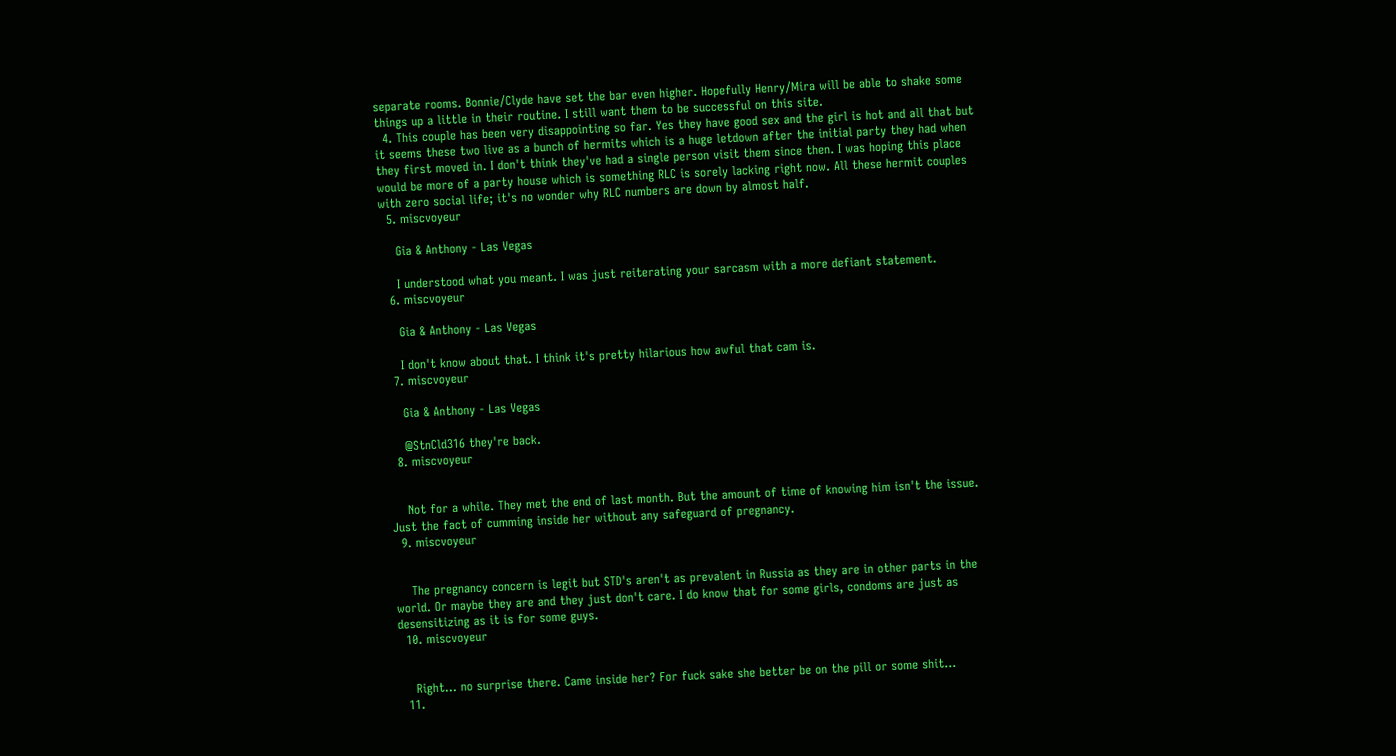separate rooms. Bonnie/Clyde have set the bar even higher. Hopefully Henry/Mira will be able to shake some things up a little in their routine. I still want them to be successful on this site.
  4. This couple has been very disappointing so far. Yes they have good sex and the girl is hot and all that but it seems these two live as a bunch of hermits which is a huge letdown after the initial party they had when they first moved in. I don't think they've had a single person visit them since then. I was hoping this place would be more of a party house which is something RLC is sorely lacking right now. All these hermit couples with zero social life; it's no wonder why RLC numbers are down by almost half.
  5. miscvoyeur

    Gia & Anthony - Las Vegas

    I understood what you meant. I was just reiterating your sarcasm with a more defiant statement.
  6. miscvoyeur

    Gia & Anthony - Las Vegas

    I don't know about that. I think it's pretty hilarious how awful that cam is.
  7. miscvoyeur

    Gia & Anthony - Las Vegas

    @StnCld316 they're back.
  8. miscvoyeur


    Not for a while. They met the end of last month. But the amount of time of knowing him isn't the issue. Just the fact of cumming inside her without any safeguard of pregnancy.
  9. miscvoyeur


    The pregnancy concern is legit but STD's aren't as prevalent in Russia as they are in other parts in the world. Or maybe they are and they just don't care. I do know that for some girls, condoms are just as desensitizing as it is for some guys.
  10. miscvoyeur


    Right... no surprise there. Came inside her? For fuck sake she better be on the pill or some shit...
  11.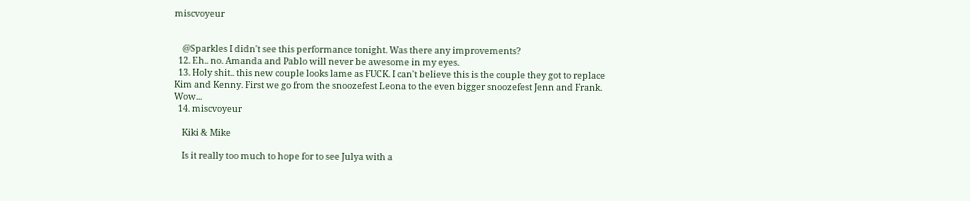miscvoyeur


    @Sparkles I didn't see this performance tonight. Was there any improvements?
  12. Eh.. no. Amanda and Pablo will never be awesome in my eyes.
  13. Holy shit.. this new couple looks lame as FUCK. I can't believe this is the couple they got to replace Kim and Kenny. First we go from the snoozefest Leona to the even bigger snoozefest Jenn and Frank. Wow...
  14. miscvoyeur

    Kiki & Mike

    Is it really too much to hope for to see Julya with a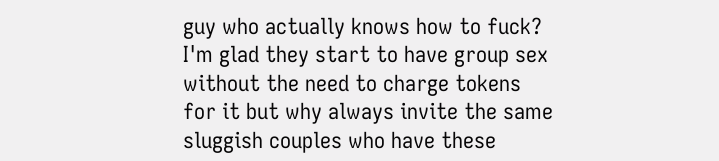guy who actually knows how to fuck? I'm glad they start to have group sex without the need to charge tokens for it but why always invite the same sluggish couples who have these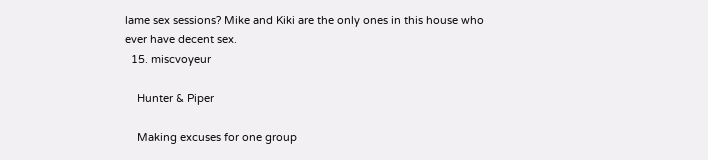lame sex sessions? Mike and Kiki are the only ones in this house who ever have decent sex.
  15. miscvoyeur

    Hunter & Piper

    Making excuses for one group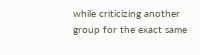while criticizing another group for the exact same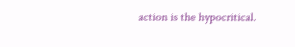action is the hypocritical.